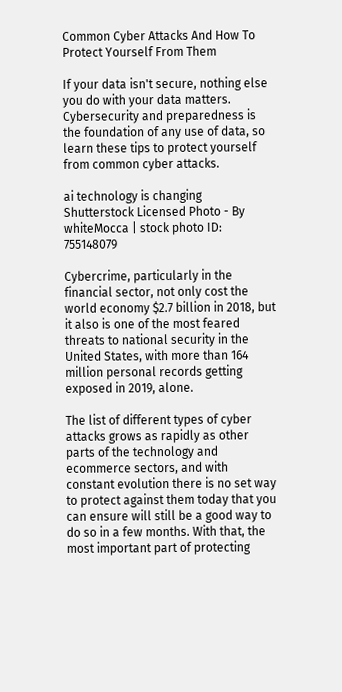Common Cyber Attacks And How To Protect Yourself From Them

If your data isn't secure, nothing else you do with your data matters. Cybersecurity and preparedness is the foundation of any use of data, so learn these tips to protect yourself from common cyber attacks.

ai technology is changing
Shutterstock Licensed Photo - By whiteMocca | stock photo ID: 755148079

Cybercrime, particularly in the financial sector, not only cost the world economy $2.7 billion in 2018, but it also is one of the most feared threats to national security in the United States, with more than 164 million personal records getting exposed in 2019, alone.

The list of different types of cyber attacks grows as rapidly as other parts of the technology and ecommerce sectors, and with constant evolution there is no set way to protect against them today that you can ensure will still be a good way to do so in a few months. With that, the most important part of protecting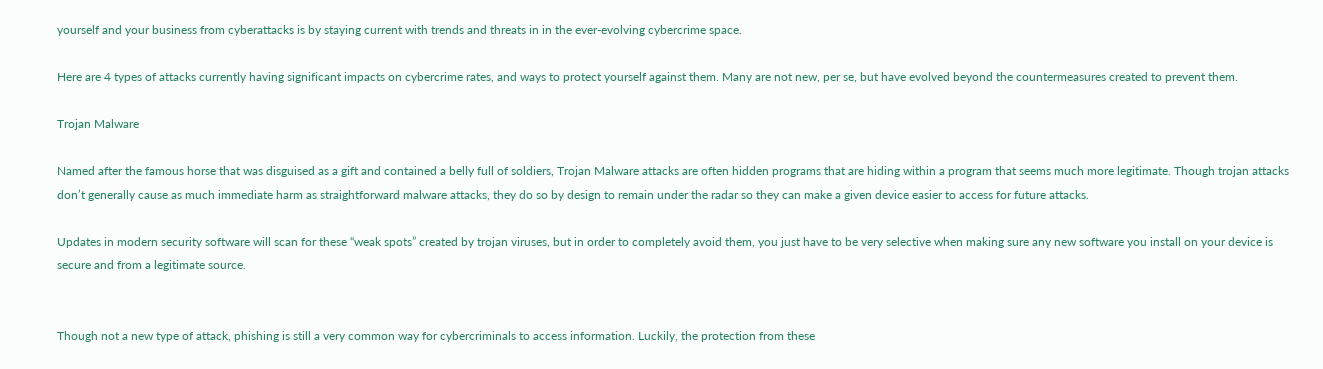yourself and your business from cyberattacks is by staying current with trends and threats in in the ever-evolving cybercrime space.

Here are 4 types of attacks currently having significant impacts on cybercrime rates, and ways to protect yourself against them. Many are not new, per se, but have evolved beyond the countermeasures created to prevent them.

Trojan Malware

Named after the famous horse that was disguised as a gift and contained a belly full of soldiers, Trojan Malware attacks are often hidden programs that are hiding within a program that seems much more legitimate. Though trojan attacks don’t generally cause as much immediate harm as straightforward malware attacks, they do so by design to remain under the radar so they can make a given device easier to access for future attacks.

Updates in modern security software will scan for these “weak spots” created by trojan viruses, but in order to completely avoid them, you just have to be very selective when making sure any new software you install on your device is secure and from a legitimate source.


Though not a new type of attack, phishing is still a very common way for cybercriminals to access information. Luckily, the protection from these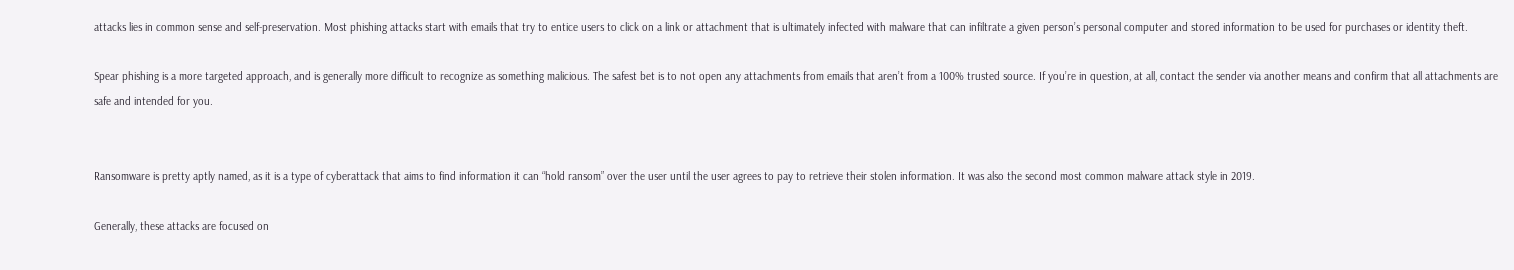attacks lies in common sense and self-preservation. Most phishing attacks start with emails that try to entice users to click on a link or attachment that is ultimately infected with malware that can infiltrate a given person’s personal computer and stored information to be used for purchases or identity theft.

Spear phishing is a more targeted approach, and is generally more difficult to recognize as something malicious. The safest bet is to not open any attachments from emails that aren’t from a 100% trusted source. If you’re in question, at all, contact the sender via another means and confirm that all attachments are safe and intended for you.


Ransomware is pretty aptly named, as it is a type of cyberattack that aims to find information it can “hold ransom” over the user until the user agrees to pay to retrieve their stolen information. It was also the second most common malware attack style in 2019.

Generally, these attacks are focused on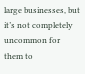large businesses, but it’s not completely uncommon for them to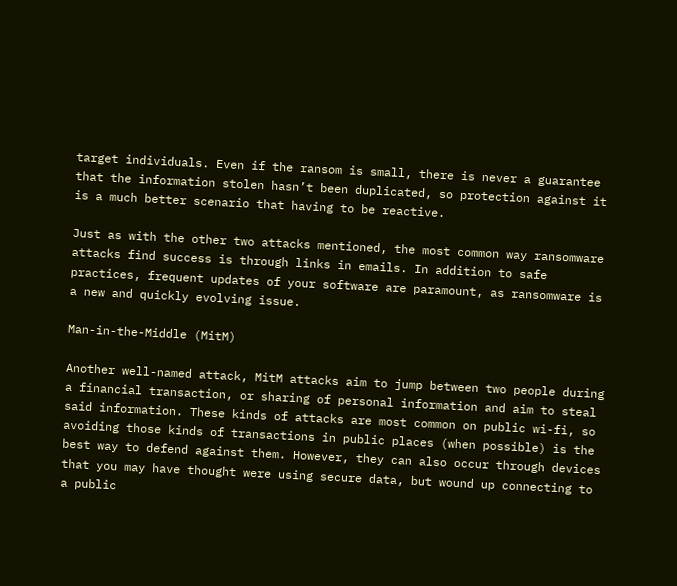target individuals. Even if the ransom is small, there is never a guarantee that the information stolen hasn’t been duplicated, so protection against it is a much better scenario that having to be reactive.

Just as with the other two attacks mentioned, the most common way ransomware attacks find success is through links in emails. In addition to safe practices, frequent updates of your software are paramount, as ransomware is a new and quickly evolving issue.

Man-in-the-Middle (MitM)

Another well-named attack, MitM attacks aim to jump between two people during a financial transaction, or sharing of personal information and aim to steal said information. These kinds of attacks are most common on public wi-fi, so avoiding those kinds of transactions in public places (when possible) is the best way to defend against them. However, they can also occur through devices that you may have thought were using secure data, but wound up connecting to a public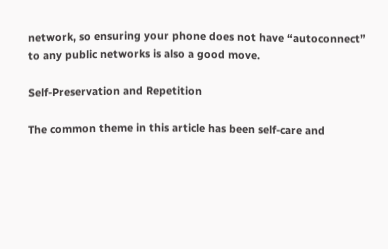network, so ensuring your phone does not have “autoconnect” to any public networks is also a good move.

Self-Preservation and Repetition

The common theme in this article has been self-care and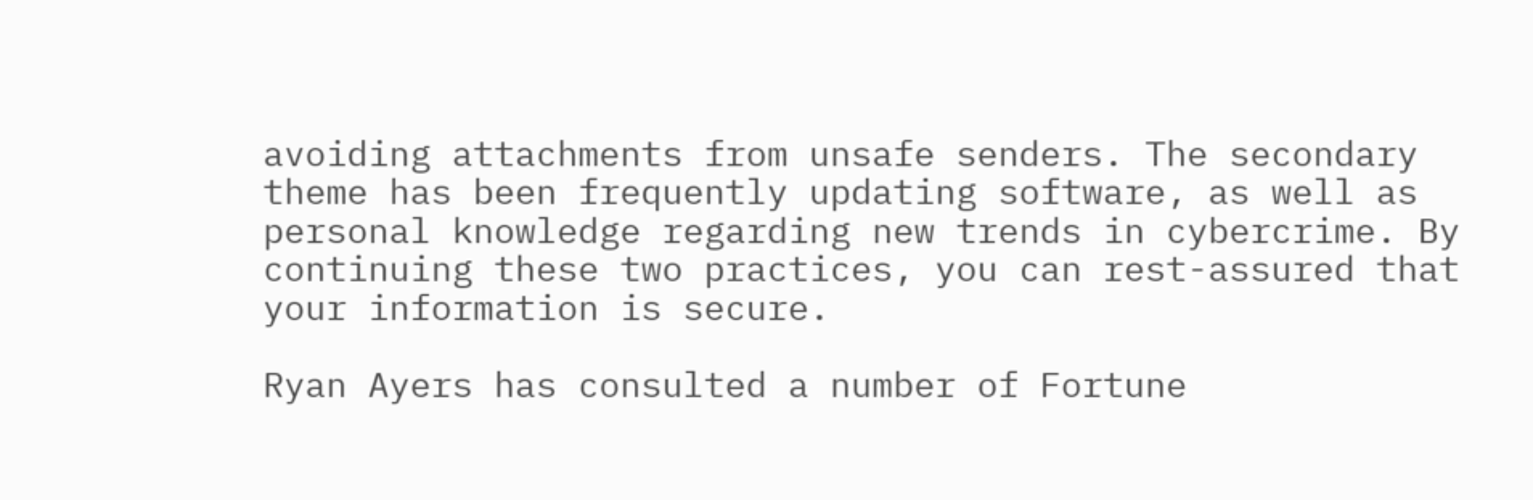avoiding attachments from unsafe senders. The secondary theme has been frequently updating software, as well as personal knowledge regarding new trends in cybercrime. By continuing these two practices, you can rest-assured that your information is secure.

Ryan Ayers has consulted a number of Fortune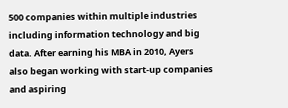500 companies within multiple industries including information technology and big data. After earning his MBA in 2010, Ayers also began working with start-up companies and aspiring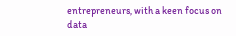entrepreneurs, with a keen focus on data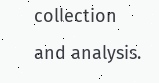collection and analysis.